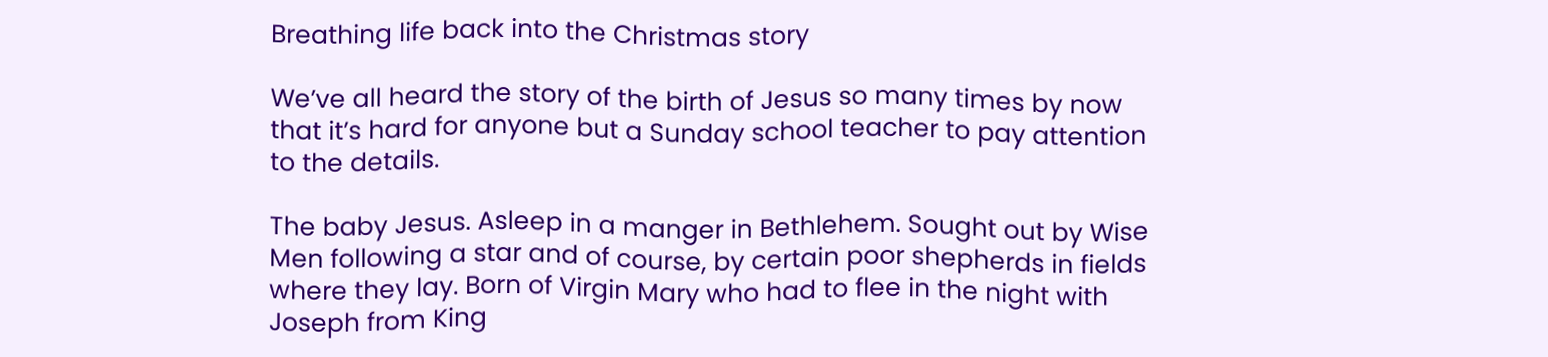Breathing life back into the Christmas story

We’ve all heard the story of the birth of Jesus so many times by now that it’s hard for anyone but a Sunday school teacher to pay attention to the details.

The baby Jesus. Asleep in a manger in Bethlehem. Sought out by Wise Men following a star and of course, by certain poor shepherds in fields where they lay. Born of Virgin Mary who had to flee in the night with Joseph from King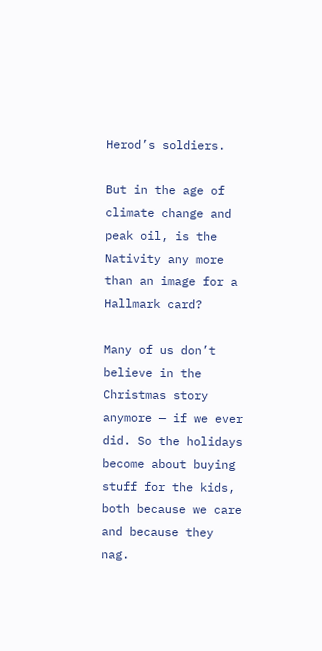Herod’s soldiers.

But in the age of climate change and peak oil, is the Nativity any more than an image for a Hallmark card?

Many of us don’t believe in the Christmas story anymore — if we ever did. So the holidays become about buying stuff for the kids, both because we care and because they nag.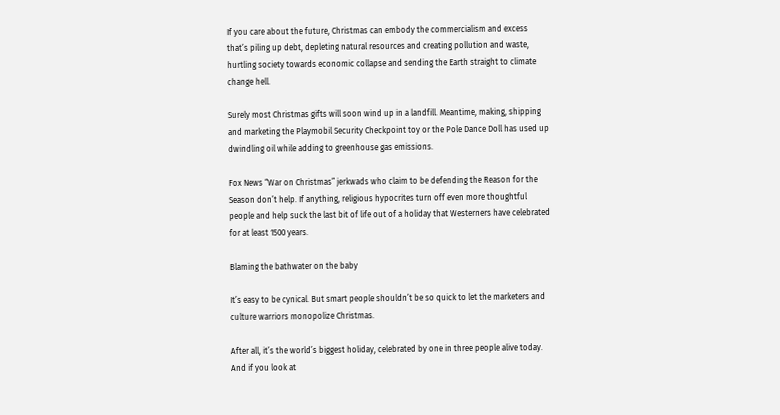If you care about the future, Christmas can embody the commercialism and excess that’s piling up debt, depleting natural resources and creating pollution and waste, hurtling society towards economic collapse and sending the Earth straight to climate change hell.

Surely most Christmas gifts will soon wind up in a landfill. Meantime, making, shipping and marketing the Playmobil Security Checkpoint toy or the Pole Dance Doll has used up dwindling oil while adding to greenhouse gas emissions.

Fox News “War on Christmas” jerkwads who claim to be defending the Reason for the Season don’t help. If anything, religious hypocrites turn off even more thoughtful people and help suck the last bit of life out of a holiday that Westerners have celebrated for at least 1500 years.

Blaming the bathwater on the baby

It’s easy to be cynical. But smart people shouldn’t be so quick to let the marketers and culture warriors monopolize Christmas.

After all, it’s the world’s biggest holiday, celebrated by one in three people alive today. And if you look at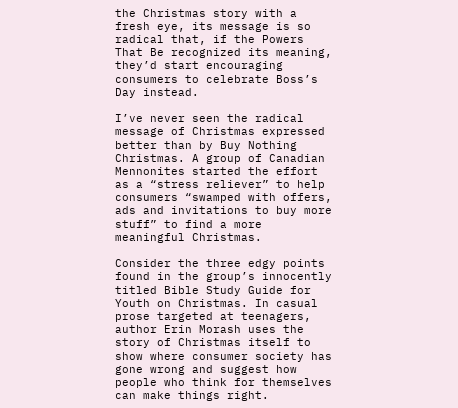the Christmas story with a fresh eye, its message is so radical that, if the Powers That Be recognized its meaning, they’d start encouraging consumers to celebrate Boss’s Day instead.

I’ve never seen the radical message of Christmas expressed better than by Buy Nothing Christmas. A group of Canadian Mennonites started the effort as a “stress reliever” to help consumers “swamped with offers, ads and invitations to buy more stuff” to find a more meaningful Christmas.

Consider the three edgy points found in the group’s innocently titled Bible Study Guide for Youth on Christmas. In casual prose targeted at teenagers, author Erin Morash uses the story of Christmas itself to show where consumer society has gone wrong and suggest how people who think for themselves can make things right.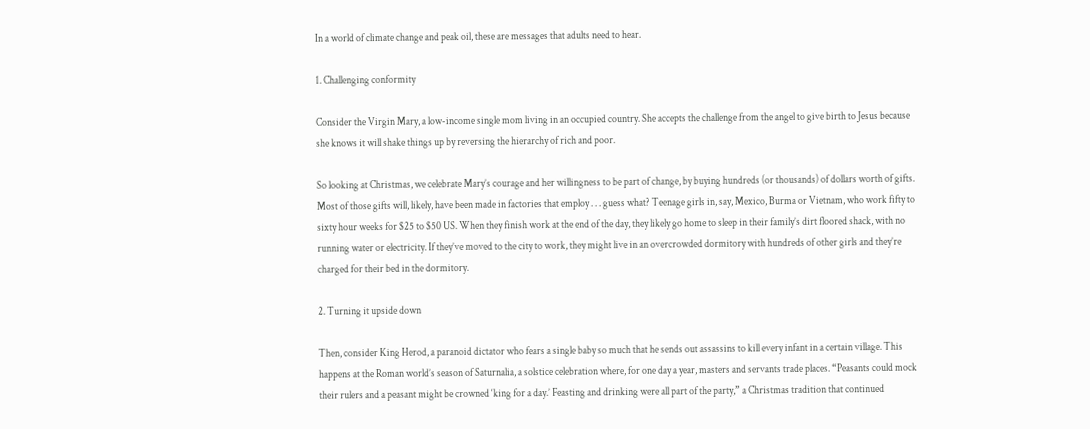In a world of climate change and peak oil, these are messages that adults need to hear.

1. Challenging conformity

Consider the Virgin Mary, a low-income single mom living in an occupied country. She accepts the challenge from the angel to give birth to Jesus because she knows it will shake things up by reversing the hierarchy of rich and poor.

So looking at Christmas, we celebrate Mary’s courage and her willingness to be part of change, by buying hundreds (or thousands) of dollars worth of gifts. Most of those gifts will, likely, have been made in factories that employ . . . guess what? Teenage girls in, say, Mexico, Burma or Vietnam, who work fifty to sixty hour weeks for $25 to $50 US. When they finish work at the end of the day, they likely go home to sleep in their family’s dirt floored shack, with no running water or electricity. If they’ve moved to the city to work, they might live in an overcrowded dormitory with hundreds of other girls and they’re charged for their bed in the dormitory.

2. Turning it upside down

Then, consider King Herod, a paranoid dictator who fears a single baby so much that he sends out assassins to kill every infant in a certain village. This happens at the Roman world’s season of Saturnalia, a solstice celebration where, for one day a year, masters and servants trade places. “Peasants could mock their rulers and a peasant might be crowned ‘king for a day.’ Feasting and drinking were all part of the party,” a Christmas tradition that continued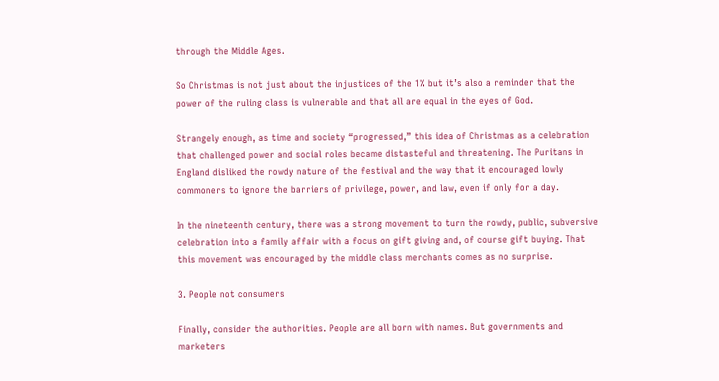through the Middle Ages.

So Christmas is not just about the injustices of the 1% but it’s also a reminder that the power of the ruling class is vulnerable and that all are equal in the eyes of God.

Strangely enough, as time and society “progressed,” this idea of Christmas as a celebration that challenged power and social roles became distasteful and threatening. The Puritans in England disliked the rowdy nature of the festival and the way that it encouraged lowly commoners to ignore the barriers of privilege, power, and law, even if only for a day.

In the nineteenth century, there was a strong movement to turn the rowdy, public, subversive celebration into a family affair with a focus on gift giving and, of course gift buying. That this movement was encouraged by the middle class merchants comes as no surprise.

3. People not consumers

Finally, consider the authorities. People are all born with names. But governments and marketers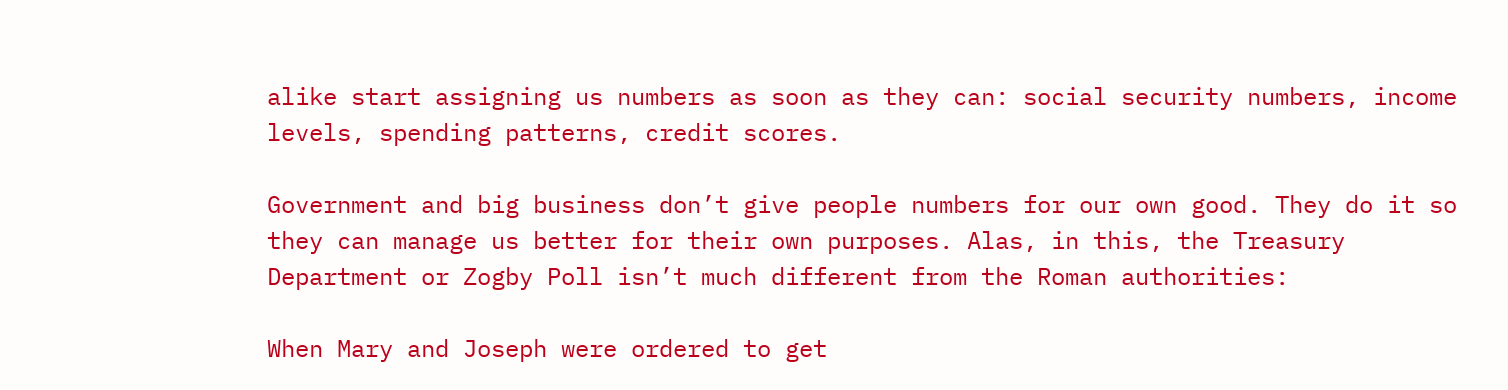alike start assigning us numbers as soon as they can: social security numbers, income levels, spending patterns, credit scores.

Government and big business don’t give people numbers for our own good. They do it so they can manage us better for their own purposes. Alas, in this, the Treasury Department or Zogby Poll isn’t much different from the Roman authorities:

When Mary and Joseph were ordered to get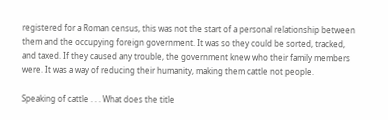registered for a Roman census, this was not the start of a personal relationship between them and the occupying foreign government. It was so they could be sorted, tracked, and taxed. If they caused any trouble, the government knew who their family members were. It was a way of reducing their humanity, making them cattle not people.

Speaking of cattle . . . What does the title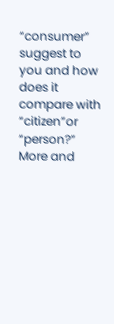“consumer” suggest to you and how does it compare with “citizen”or “person?” More and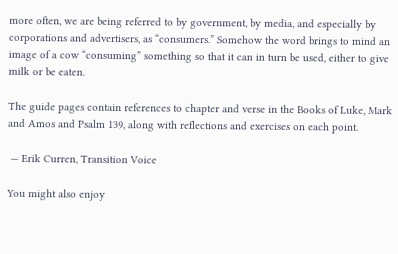more often, we are being referred to by government, by media, and especially by corporations and advertisers, as “consumers.” Somehow the word brings to mind an image of a cow “consuming” something so that it can in turn be used, either to give milk or be eaten.

The guide pages contain references to chapter and verse in the Books of Luke, Mark and Amos and Psalm 139, along with reflections and exercises on each point.

 — Erik Curren, Transition Voice

You might also enjoy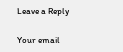Leave a Reply

Your email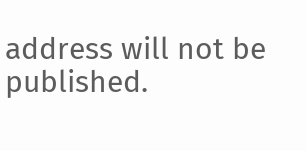address will not be published.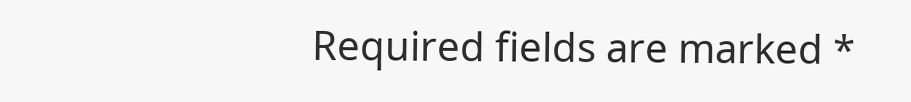Required fields are marked *